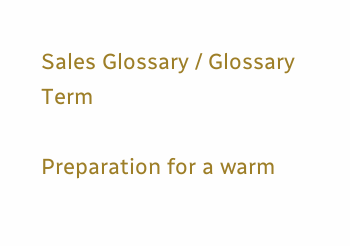Sales Glossary / Glossary Term

Preparation for a warm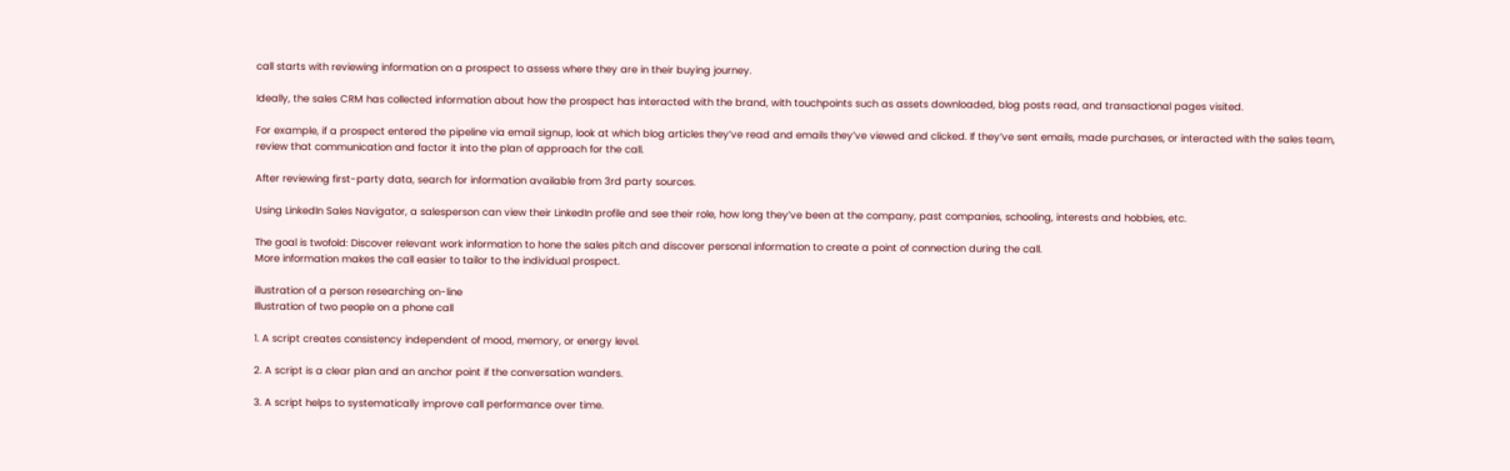call starts with reviewing information on a prospect to assess where they are in their buying journey.

Ideally, the sales CRM has collected information about how the prospect has interacted with the brand, with touchpoints such as assets downloaded, blog posts read, and transactional pages visited.

For example, if a prospect entered the pipeline via email signup, look at which blog articles they’ve read and emails they’ve viewed and clicked. If they’ve sent emails, made purchases, or interacted with the sales team, review that communication and factor it into the plan of approach for the call.

After reviewing first-party data, search for information available from 3rd party sources.

Using LinkedIn Sales Navigator, a salesperson can view their LinkedIn profile and see their role, how long they’ve been at the company, past companies, schooling, interests and hobbies, etc.

The goal is twofold: Discover relevant work information to hone the sales pitch and discover personal information to create a point of connection during the call.
More information makes the call easier to tailor to the individual prospect.

illustration of a person researching on-line
Illustration of two people on a phone call

1. A script creates consistency independent of mood, memory, or energy level.

2. A script is a clear plan and an anchor point if the conversation wanders.

3. A script helps to systematically improve call performance over time.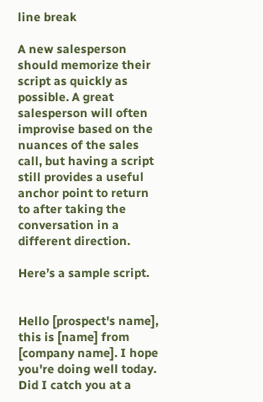line break

A new salesperson should memorize their script as quickly as possible. A great salesperson will often improvise based on the nuances of the sales call, but having a script still provides a useful anchor point to return to after taking the conversation in a different direction.

Here’s a sample script.


Hello [prospect's name], this is [name] from [company name]. I hope you're doing well today. Did I catch you at a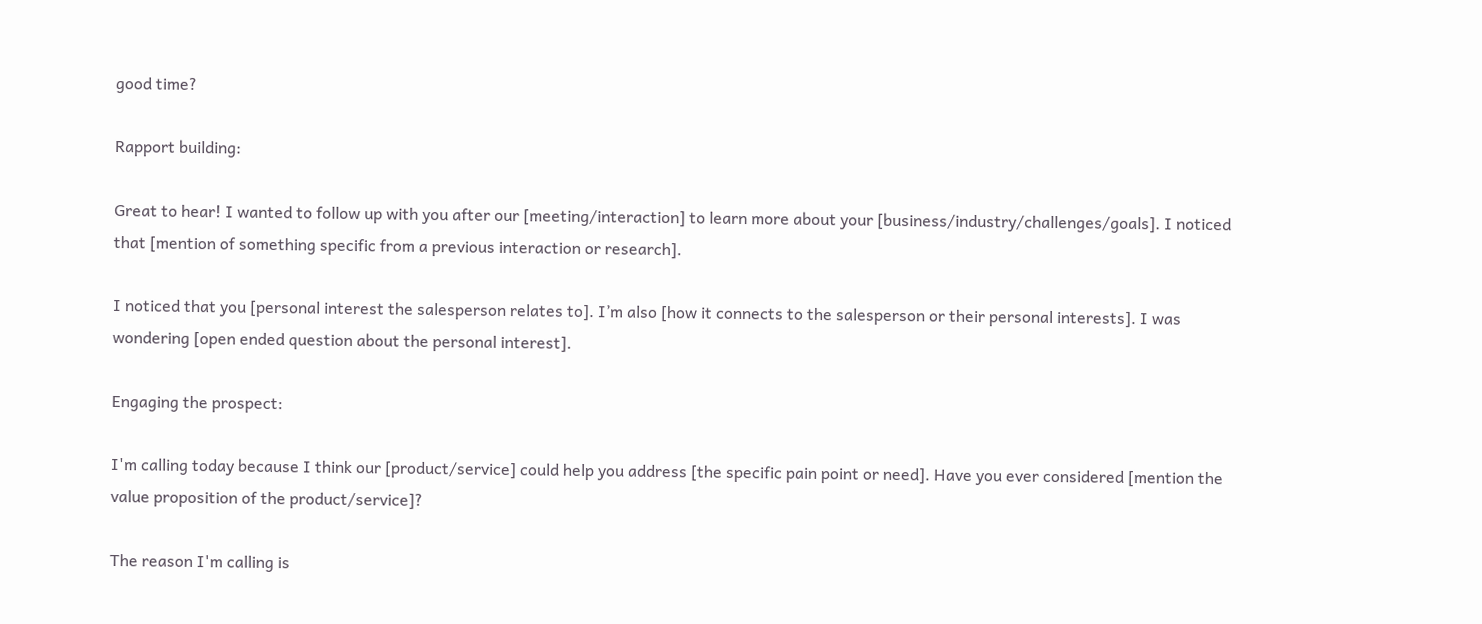good time?

Rapport building:

Great to hear! I wanted to follow up with you after our [meeting/interaction] to learn more about your [business/industry/challenges/goals]. I noticed that [mention of something specific from a previous interaction or research].

I noticed that you [personal interest the salesperson relates to]. I’m also [how it connects to the salesperson or their personal interests]. I was wondering [open ended question about the personal interest].

Engaging the prospect:

I'm calling today because I think our [product/service] could help you address [the specific pain point or need]. Have you ever considered [mention the value proposition of the product/service]?

The reason I'm calling is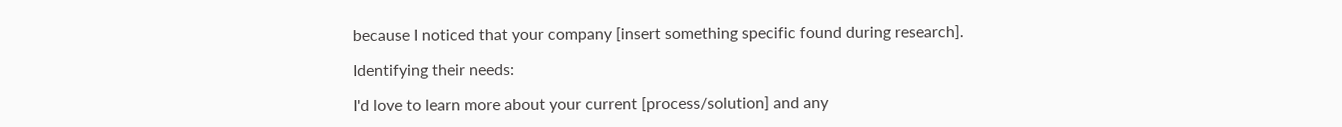because I noticed that your company [insert something specific found during research].

Identifying their needs:

I'd love to learn more about your current [process/solution] and any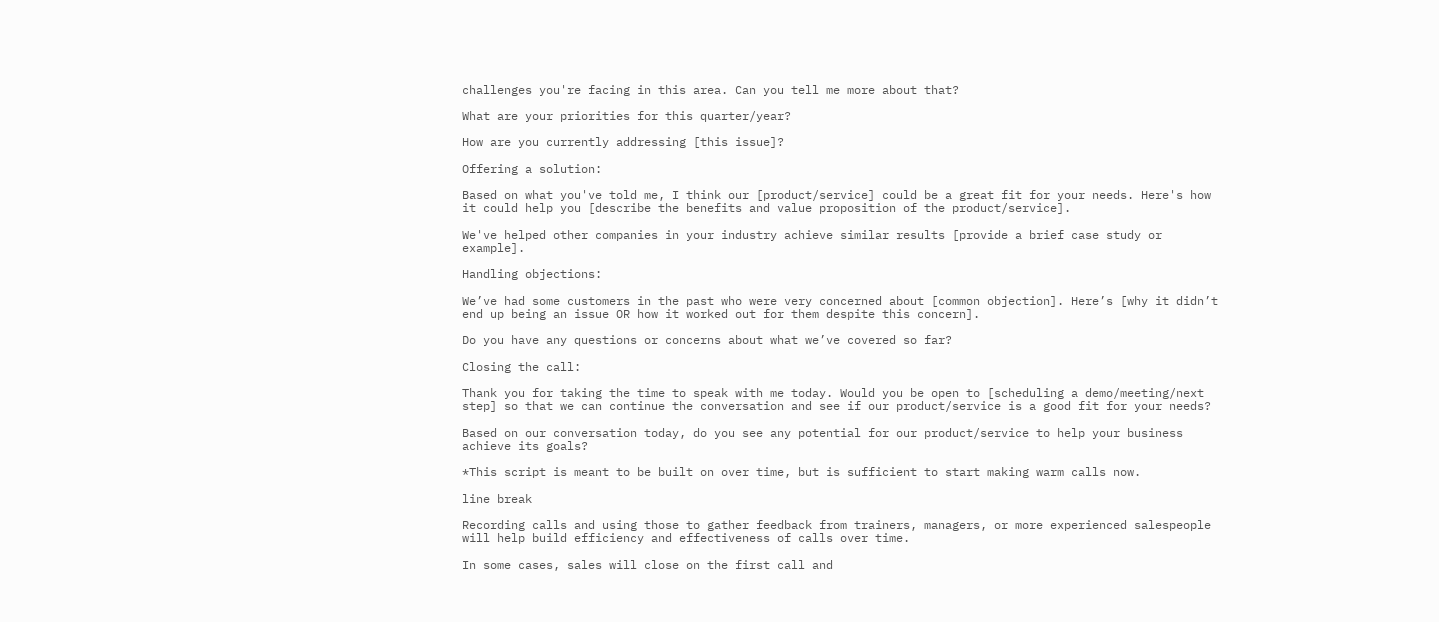challenges you're facing in this area. Can you tell me more about that?

What are your priorities for this quarter/year?

How are you currently addressing [this issue]?

Offering a solution:

Based on what you've told me, I think our [product/service] could be a great fit for your needs. Here's how it could help you [describe the benefits and value proposition of the product/service].

We've helped other companies in your industry achieve similar results [provide a brief case study or example].

Handling objections:

We’ve had some customers in the past who were very concerned about [common objection]. Here’s [why it didn’t end up being an issue OR how it worked out for them despite this concern].

Do you have any questions or concerns about what we’ve covered so far?

Closing the call:

Thank you for taking the time to speak with me today. Would you be open to [scheduling a demo/meeting/next step] so that we can continue the conversation and see if our product/service is a good fit for your needs?

Based on our conversation today, do you see any potential for our product/service to help your business achieve its goals?

*This script is meant to be built on over time, but is sufficient to start making warm calls now.

line break

Recording calls and using those to gather feedback from trainers, managers, or more experienced salespeople will help build efficiency and effectiveness of calls over time.

In some cases, sales will close on the first call and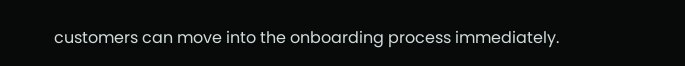customers can move into the onboarding process immediately.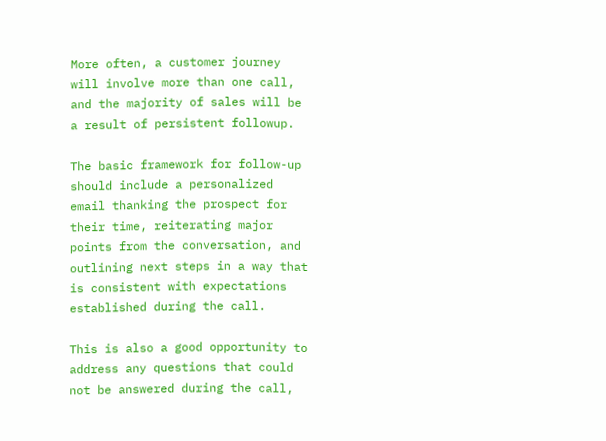More often, a customer journey will involve more than one call, and the majority of sales will be a result of persistent followup.

The basic framework for follow-up should include a personalized email thanking the prospect for their time, reiterating major points from the conversation, and outlining next steps in a way that is consistent with expectations established during the call.

This is also a good opportunity to address any questions that could not be answered during the call,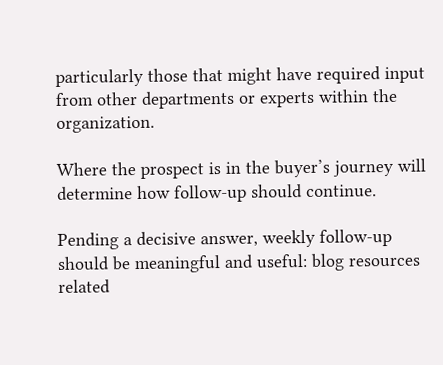particularly those that might have required input from other departments or experts within the organization.

Where the prospect is in the buyer’s journey will determine how follow-up should continue.

Pending a decisive answer, weekly follow-up should be meaningful and useful: blog resources related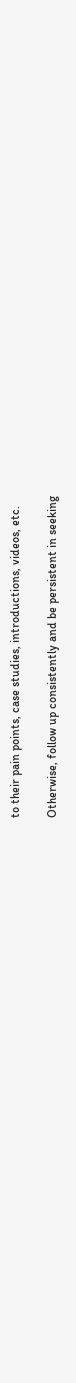to their pain points, case studies, introductions, videos, etc.

Otherwise, follow up consistently and be persistent in seeking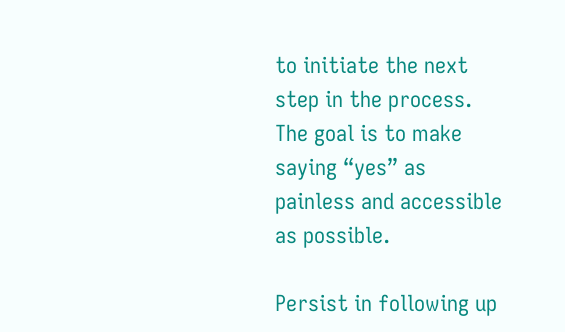to initiate the next step in the process. The goal is to make saying “yes” as painless and accessible as possible.

Persist in following up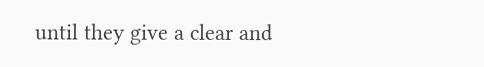until they give a clear and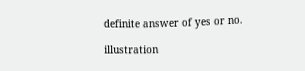definite answer of yes or no.

illustration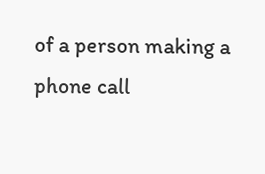of a person making a phone call